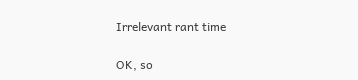Irrelevant rant time

OK, so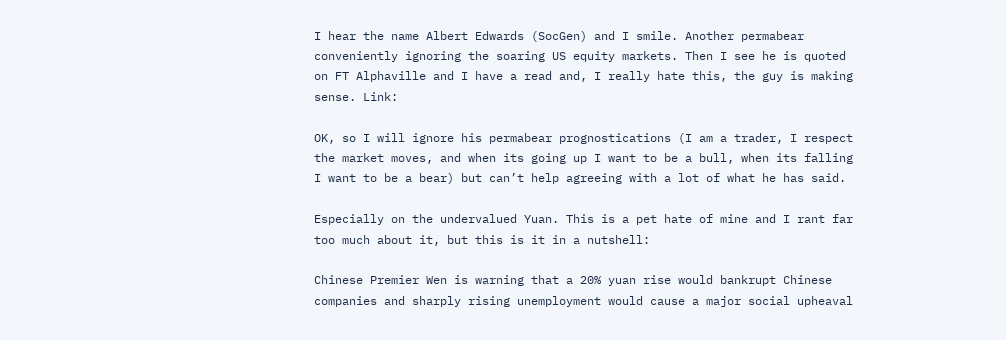I hear the name Albert Edwards (SocGen) and I smile. Another permabear conveniently ignoring the soaring US equity markets. Then I see he is quoted on FT Alphaville and I have a read and, I really hate this, the guy is making sense. Link:

OK, so I will ignore his permabear prognostications (I am a trader, I respect the market moves, and when its going up I want to be a bull, when its falling I want to be a bear) but can’t help agreeing with a lot of what he has said.

Especially on the undervalued Yuan. This is a pet hate of mine and I rant far too much about it, but this is it in a nutshell:

Chinese Premier Wen is warning that a 20% yuan rise would bankrupt Chinese companies and sharply rising unemployment would cause a major social upheaval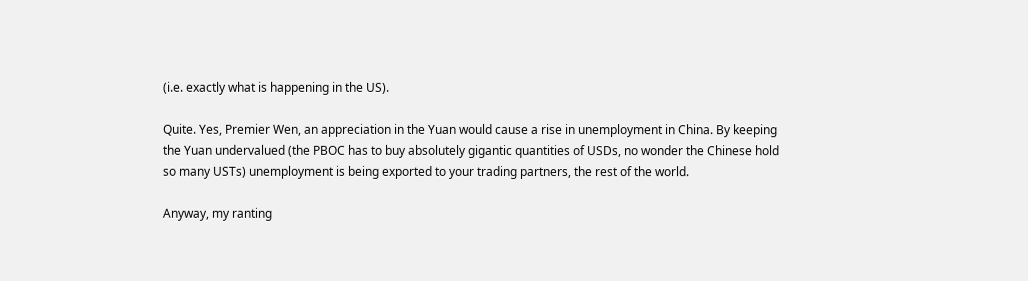(i.e. exactly what is happening in the US).

Quite. Yes, Premier Wen, an appreciation in the Yuan would cause a rise in unemployment in China. By keeping the Yuan undervalued (the PBOC has to buy absolutely gigantic quantities of USDs, no wonder the Chinese hold so many USTs) unemployment is being exported to your trading partners, the rest of the world.

Anyway, my ranting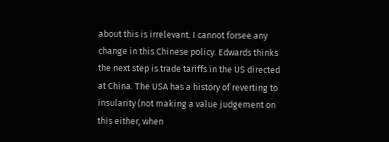about this is irrelevant. I cannot forsee any change in this Chinese policy. Edwards thinks the next step is trade tariffs in the US directed at China. The USA has a history of reverting to insularity (not making a value judgement on this either, when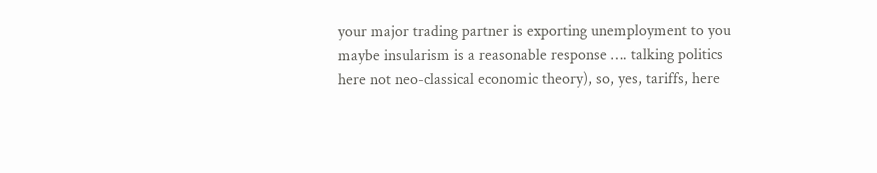your major trading partner is exporting unemployment to you maybe insularism is a reasonable response …. talking politics here not neo-classical economic theory), so, yes, tariffs, here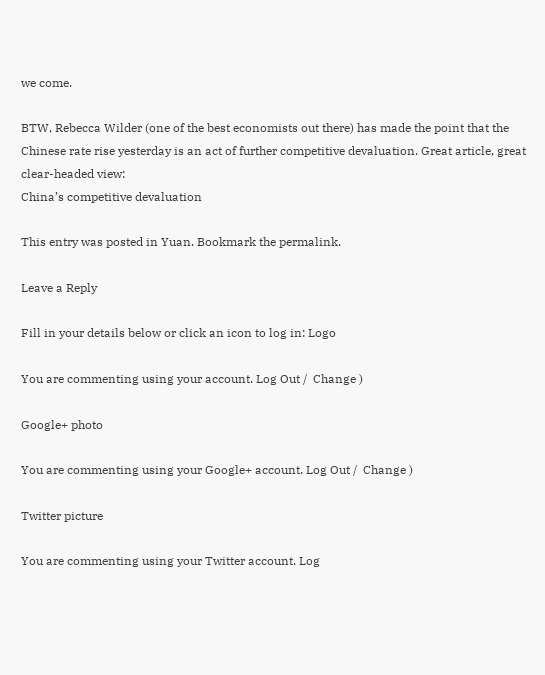we come.

BTW, Rebecca Wilder (one of the best economists out there) has made the point that the Chinese rate rise yesterday is an act of further competitive devaluation. Great article, great clear-headed view:
China’s competitive devaluation

This entry was posted in Yuan. Bookmark the permalink.

Leave a Reply

Fill in your details below or click an icon to log in: Logo

You are commenting using your account. Log Out /  Change )

Google+ photo

You are commenting using your Google+ account. Log Out /  Change )

Twitter picture

You are commenting using your Twitter account. Log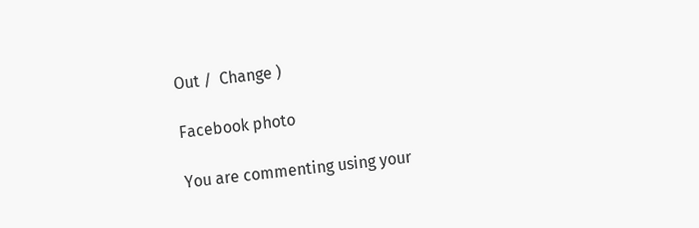Out /  Change )

Facebook photo

You are commenting using your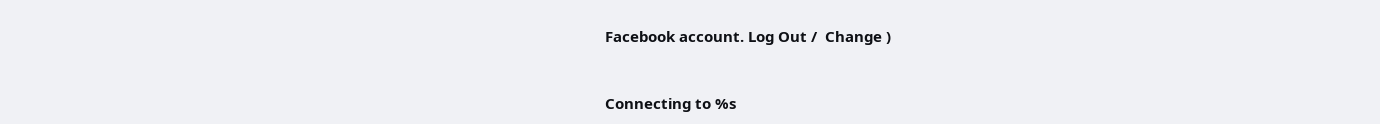Facebook account. Log Out /  Change )


Connecting to %s